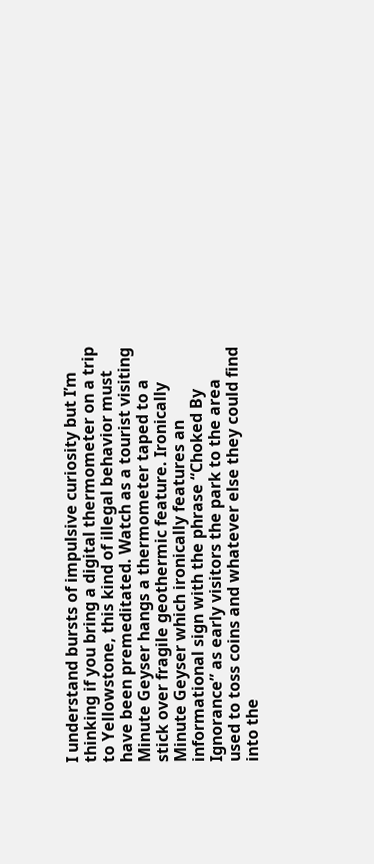I understand bursts of impulsive curiosity but I’m thinking if you bring a digital thermometer on a trip to Yellowstone, this kind of illegal behavior must have been premeditated. Watch as a tourist visiting Minute Geyser hangs a thermometer taped to a stick over fragile geothermic feature. Ironically Minute Geyser which ironically features an informational sign with the phrase “Choked By Ignorance” as early visitors the park to the area used to toss coins and whatever else they could find into the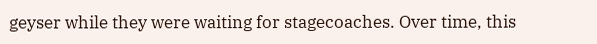geyser while they were waiting for stagecoaches. Over time, this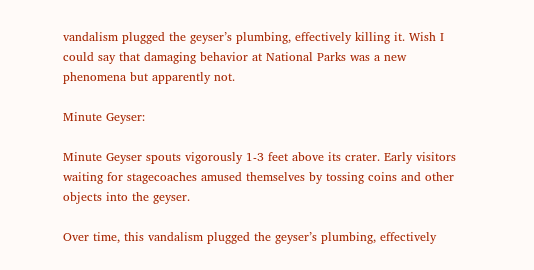vandalism plugged the geyser’s plumbing, effectively killing it. Wish I could say that damaging behavior at National Parks was a new phenomena but apparently not.

Minute Geyser:

Minute Geyser spouts vigorously 1-3 feet above its crater. Early visitors waiting for stagecoaches amused themselves by tossing coins and other objects into the geyser.

Over time, this vandalism plugged the geyser’s plumbing, effectively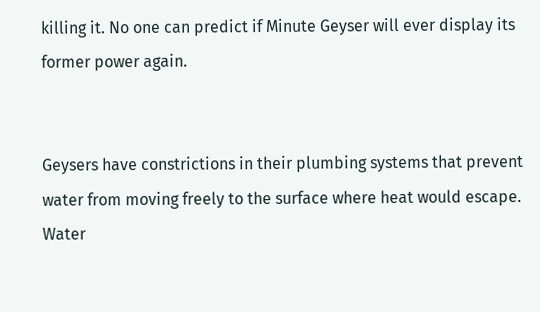killing it. No one can predict if Minute Geyser will ever display its former power again.


Geysers have constrictions in their plumbing systems that prevent water from moving freely to the surface where heat would escape. Water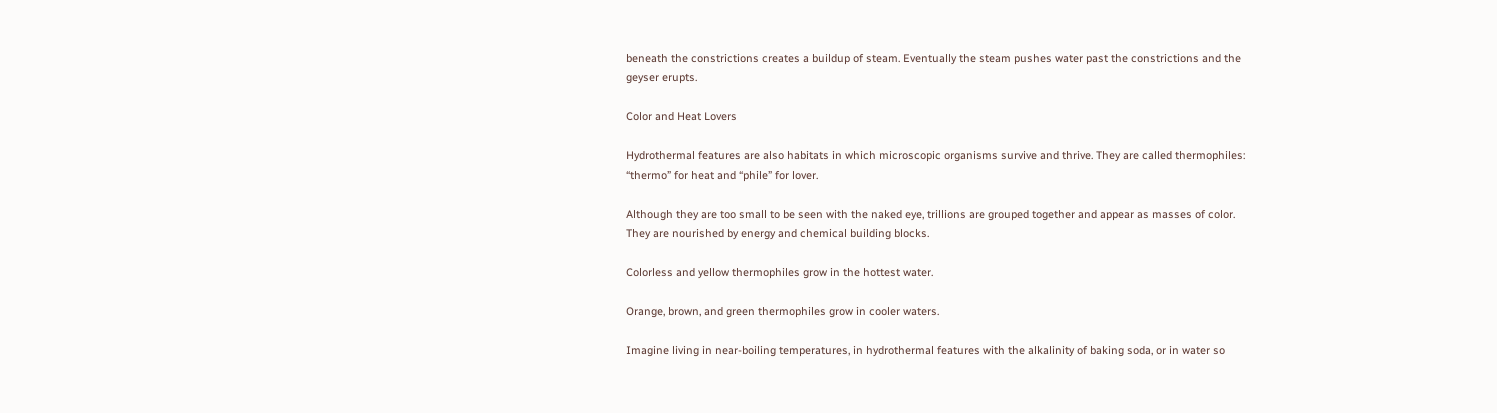beneath the constrictions creates a buildup of steam. Eventually the steam pushes water past the constrictions and the geyser erupts.

Color and Heat Lovers

Hydrothermal features are also habitats in which microscopic organisms survive and thrive. They are called thermophiles: “thermo” for heat and “phile” for lover.

Although they are too small to be seen with the naked eye, trillions are grouped together and appear as masses of color. They are nourished by energy and chemical building blocks.

Colorless and yellow thermophiles grow in the hottest water.

Orange, brown, and green thermophiles grow in cooler waters.

Imagine living in near-boiling temperatures, in hydrothermal features with the alkalinity of baking soda, or in water so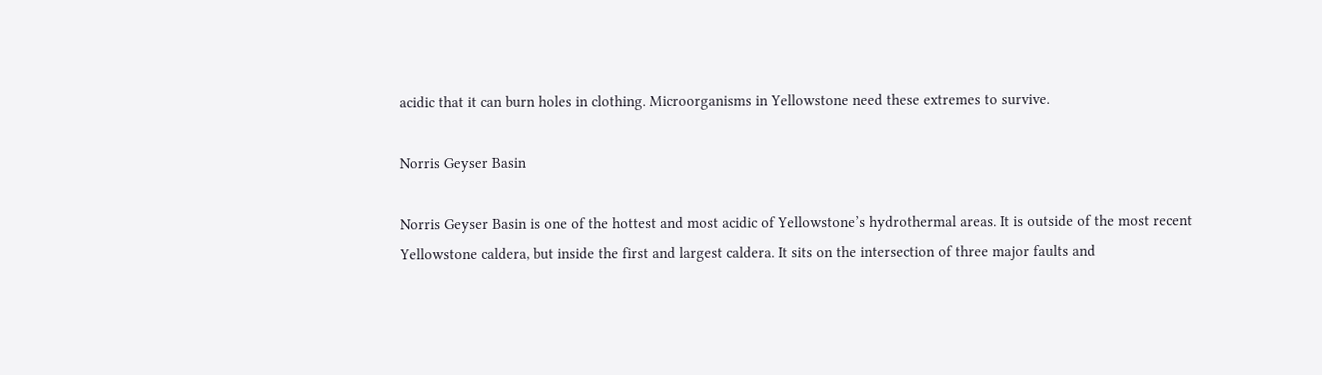acidic that it can burn holes in clothing. Microorganisms in Yellowstone need these extremes to survive.

Norris Geyser Basin

Norris Geyser Basin is one of the hottest and most acidic of Yellowstone’s hydrothermal areas. It is outside of the most recent Yellowstone caldera, but inside the first and largest caldera. It sits on the intersection of three major faults and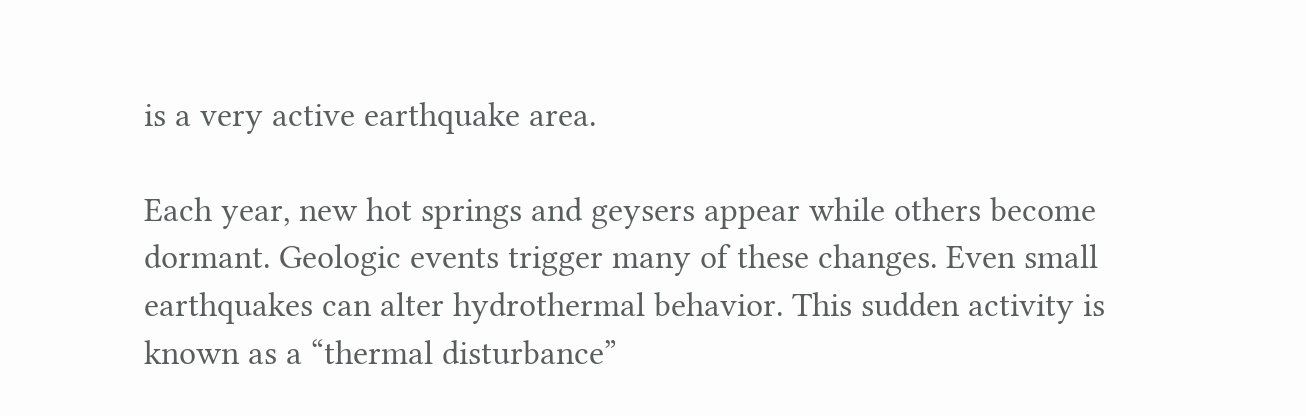is a very active earthquake area.

Each year, new hot springs and geysers appear while others become dormant. Geologic events trigger many of these changes. Even small earthquakes can alter hydrothermal behavior. This sudden activity is known as a “thermal disturbance”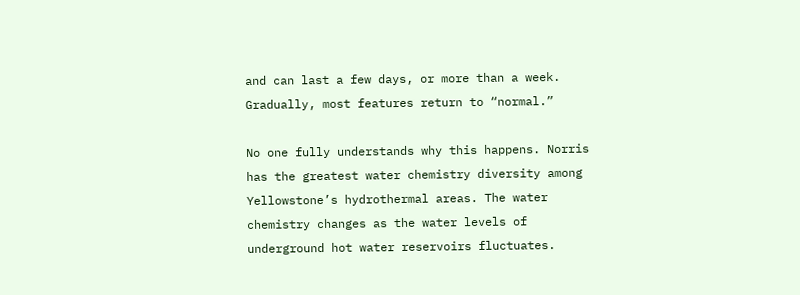and can last a few days, or more than a week. Gradually, most features return to “normal.”

No one fully understands why this happens. Norris has the greatest water chemistry diversity among Yellowstone’s hydrothermal areas. The water chemistry changes as the water levels of underground hot water reservoirs fluctuates.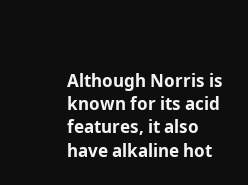Although Norris is known for its acid features, it also have alkaline hot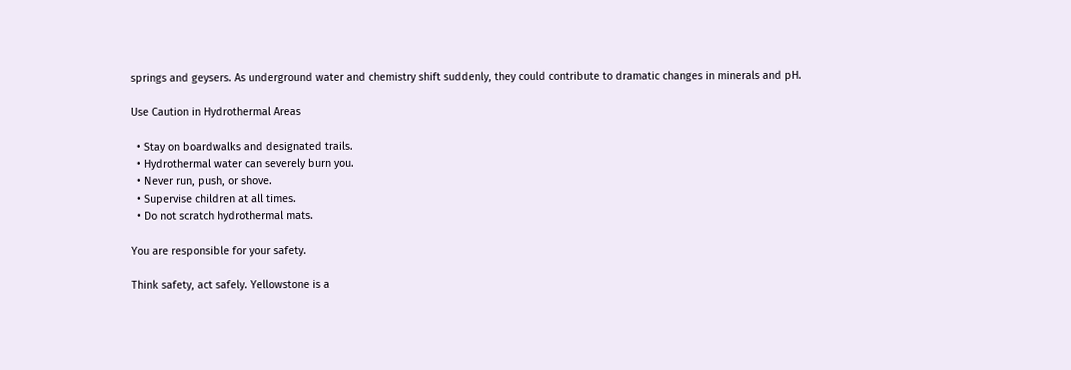springs and geysers. As underground water and chemistry shift suddenly, they could contribute to dramatic changes in minerals and pH.

Use Caution in Hydrothermal Areas

  • Stay on boardwalks and designated trails.
  • Hydrothermal water can severely burn you.
  • Never run, push, or shove.
  • Supervise children at all times.
  • Do not scratch hydrothermal mats.

You are responsible for your safety.

Think safety, act safely. Yellowstone is a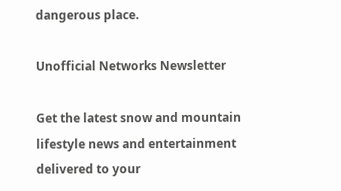dangerous place.

Unofficial Networks Newsletter

Get the latest snow and mountain lifestyle news and entertainment delivered to your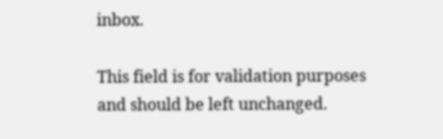inbox.

This field is for validation purposes and should be left unchanged.